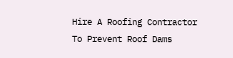Hire A Roofing Contractor To Prevent Roof Dams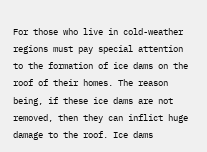For those who live in cold-weather regions must pay special attention to the formation of ice dams on the roof of their homes. The reason being, if these ice dams are not removed, then they can inflict huge damage to the roof. Ice dams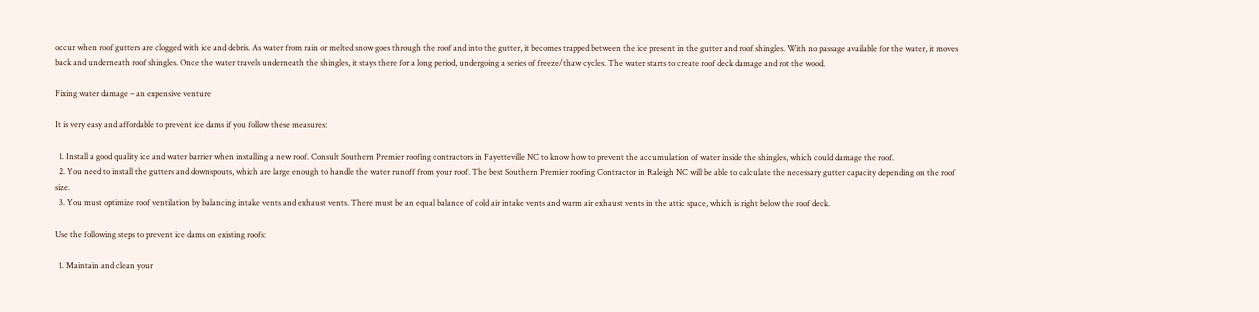occur when roof gutters are clogged with ice and debris. As water from rain or melted snow goes through the roof and into the gutter, it becomes trapped between the ice present in the gutter and roof shingles. With no passage available for the water, it moves back and underneath roof shingles. Once the water travels underneath the shingles, it stays there for a long period, undergoing a series of freeze/thaw cycles. The water starts to create roof deck damage and rot the wood.

Fixing water damage – an expensive venture

It is very easy and affordable to prevent ice dams if you follow these measures:

  1. Install a good quality ice and water barrier when installing a new roof. Consult Southern Premier roofing contractors in Fayetteville NC to know how to prevent the accumulation of water inside the shingles, which could damage the roof.
  2. You need to install the gutters and downspouts, which are large enough to handle the water runoff from your roof. The best Southern Premier roofing Contractor in Raleigh NC will be able to calculate the necessary gutter capacity depending on the roof size.
  3. You must optimize roof ventilation by balancing intake vents and exhaust vents. There must be an equal balance of cold air intake vents and warm air exhaust vents in the attic space, which is right below the roof deck.

Use the following steps to prevent ice dams on existing roofs:

  1. Maintain and clean your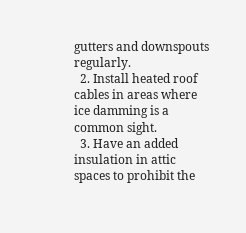gutters and downspouts regularly.
  2. Install heated roof cables in areas where ice damming is a common sight.
  3. Have an added insulation in attic spaces to prohibit the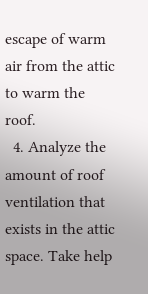escape of warm air from the attic to warm the roof.
  4. Analyze the amount of roof ventilation that exists in the attic space. Take help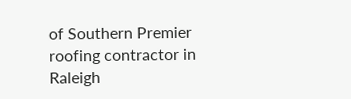of Southern Premier roofing contractor in Raleigh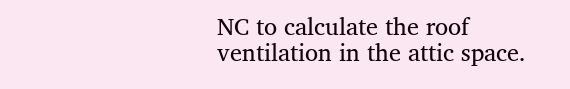NC to calculate the roof ventilation in the attic space.